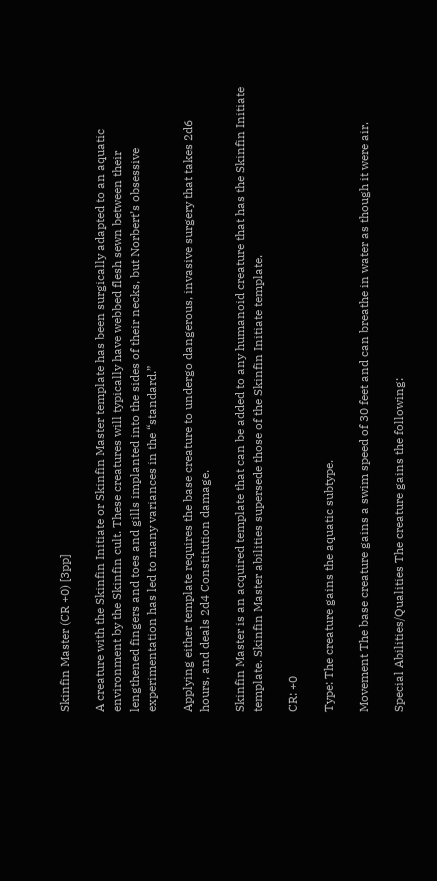Skinfin Master (CR +0) [3pp]

A creature with the Skinfin Initiate or Skinfin Master template has been surgically adapted to an aquatic environment by the Skinfin cult. These creatures will typically have webbed flesh sewn between their lengthened fingers and toes and gills implanted into the sides of their necks, but Norbert’s obsessive experimentation has led to many variances in the “standard.”

Applying either template requires the base creature to undergo dangerous, invasive surgery that takes 2d6 hours, and deals 2d4 Constitution damage.

Skinfin Master is an acquired template that can be added to any humanoid creature that has the Skinfin Initiate template. Skinfin Master abilities supersede those of the Skinfin Initiate template.

CR: +0

Type: The creature gains the aquatic subtype.

Movement The base creature gains a swim speed of 30 feet and can breathe in water as though it were air.

Special Abilities/Qualities The creature gains the following: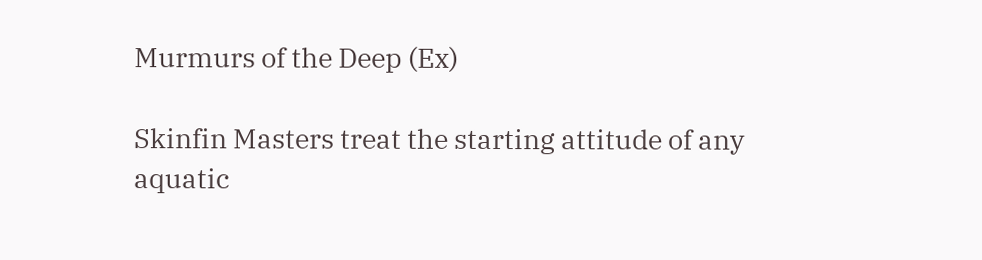Murmurs of the Deep (Ex)

Skinfin Masters treat the starting attitude of any aquatic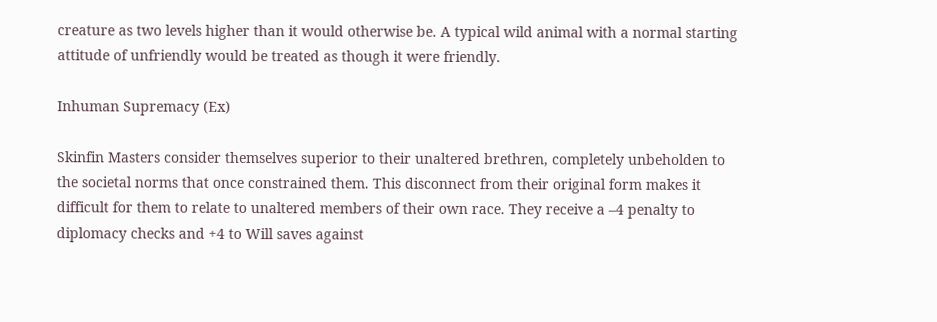creature as two levels higher than it would otherwise be. A typical wild animal with a normal starting attitude of unfriendly would be treated as though it were friendly.

Inhuman Supremacy (Ex)

Skinfin Masters consider themselves superior to their unaltered brethren, completely unbeholden to the societal norms that once constrained them. This disconnect from their original form makes it difficult for them to relate to unaltered members of their own race. They receive a –4 penalty to diplomacy checks and +4 to Will saves against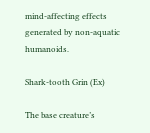mind-affecting effects generated by non-aquatic humanoids.

Shark-tooth Grin (Ex)

The base creature’s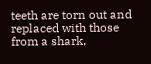teeth are torn out and replaced with those from a shark,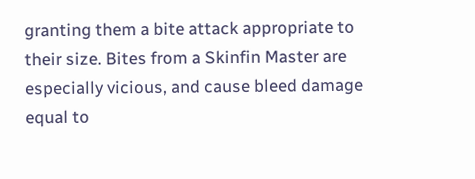granting them a bite attack appropriate to their size. Bites from a Skinfin Master are especially vicious, and cause bleed damage equal to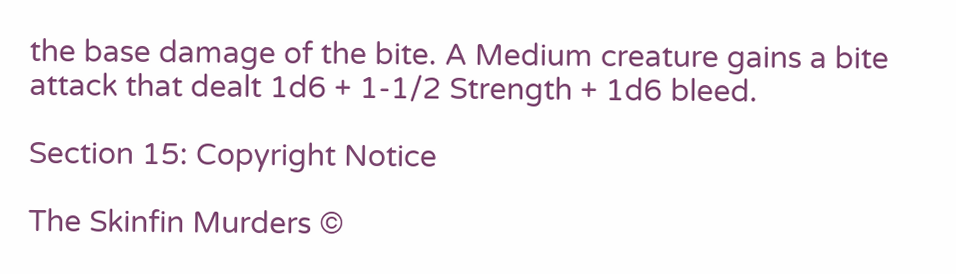the base damage of the bite. A Medium creature gains a bite attack that dealt 1d6 + 1-1/2 Strength + 1d6 bleed.

Section 15: Copyright Notice

The Skinfin Murders ©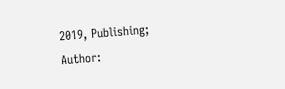2019, Publishing; Author: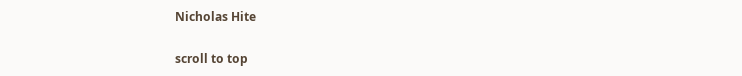Nicholas Hite

scroll to top